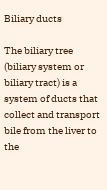Biliary ducts

The biliary tree (biliary system or biliary tract) is a system of ducts that collect and transport bile from the liver to the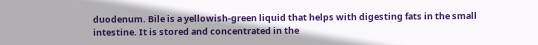duodenum. Bile is a yellowish-green liquid that helps with digesting fats in the small intestine. It is stored and concentrated in the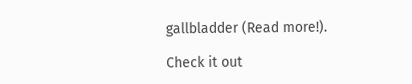gallbladder (Read more!).

Check it out